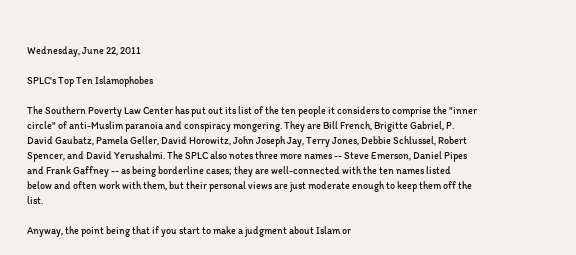Wednesday, June 22, 2011

SPLC's Top Ten Islamophobes

The Southern Poverty Law Center has put out its list of the ten people it considers to comprise the "inner circle" of anti-Muslim paranoia and conspiracy mongering. They are Bill French, Brigitte Gabriel, P. David Gaubatz, Pamela Geller, David Horowitz, John Joseph Jay, Terry Jones, Debbie Schlussel, Robert Spencer, and David Yerushalmi. The SPLC also notes three more names -- Steve Emerson, Daniel Pipes and Frank Gaffney -- as being borderline cases; they are well-connected with the ten names listed below and often work with them, but their personal views are just moderate enough to keep them off the list.

Anyway, the point being that if you start to make a judgment about Islam or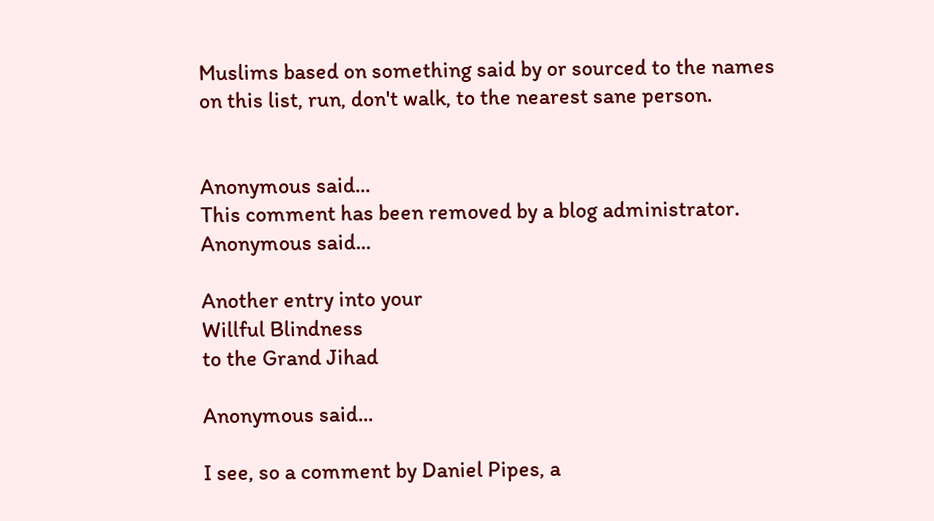Muslims based on something said by or sourced to the names on this list, run, don't walk, to the nearest sane person.


Anonymous said...
This comment has been removed by a blog administrator.
Anonymous said...

Another entry into your
Willful Blindness
to the Grand Jihad

Anonymous said...

I see, so a comment by Daniel Pipes, a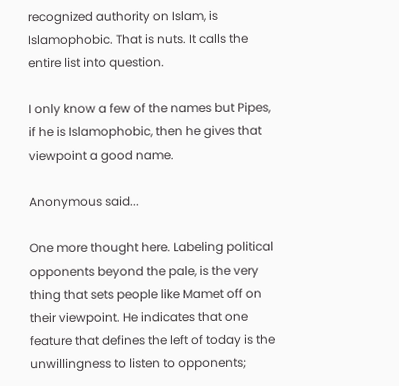recognized authority on Islam, is Islamophobic. That is nuts. It calls the entire list into question.

I only know a few of the names but Pipes, if he is Islamophobic, then he gives that viewpoint a good name.

Anonymous said...

One more thought here. Labeling political opponents beyond the pale, is the very thing that sets people like Mamet off on their viewpoint. He indicates that one feature that defines the left of today is the unwillingness to listen to opponents;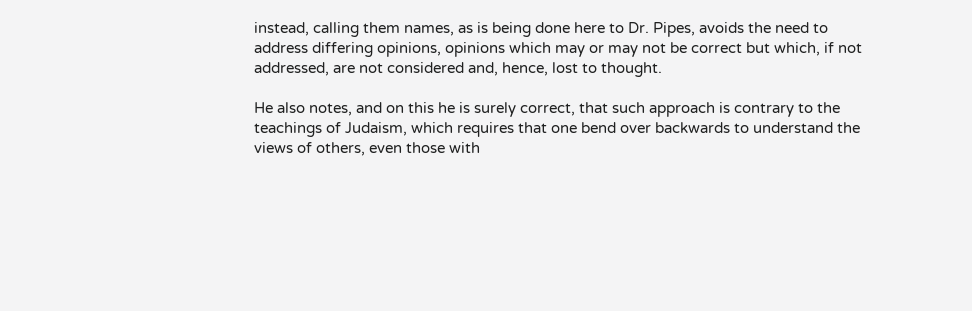instead, calling them names, as is being done here to Dr. Pipes, avoids the need to address differing opinions, opinions which may or may not be correct but which, if not addressed, are not considered and, hence, lost to thought.

He also notes, and on this he is surely correct, that such approach is contrary to the teachings of Judaism, which requires that one bend over backwards to understand the views of others, even those with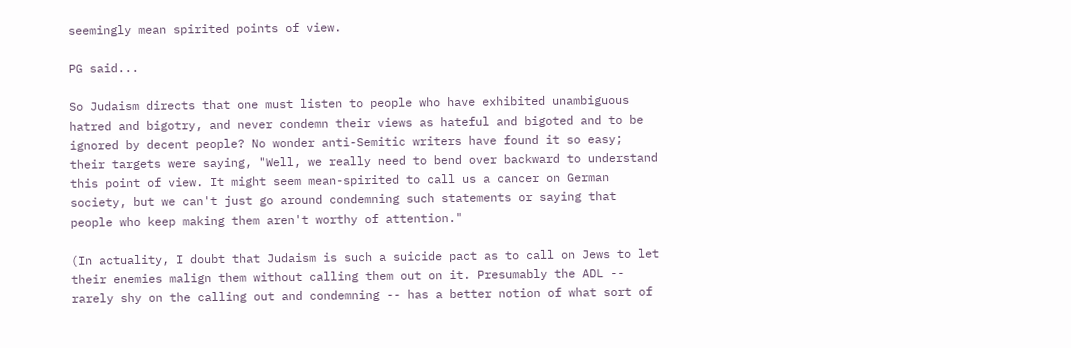seemingly mean spirited points of view.

PG said...

So Judaism directs that one must listen to people who have exhibited unambiguous hatred and bigotry, and never condemn their views as hateful and bigoted and to be ignored by decent people? No wonder anti-Semitic writers have found it so easy; their targets were saying, "Well, we really need to bend over backward to understand this point of view. It might seem mean-spirited to call us a cancer on German society, but we can't just go around condemning such statements or saying that people who keep making them aren't worthy of attention."

(In actuality, I doubt that Judaism is such a suicide pact as to call on Jews to let their enemies malign them without calling them out on it. Presumably the ADL -- rarely shy on the calling out and condemning -- has a better notion of what sort of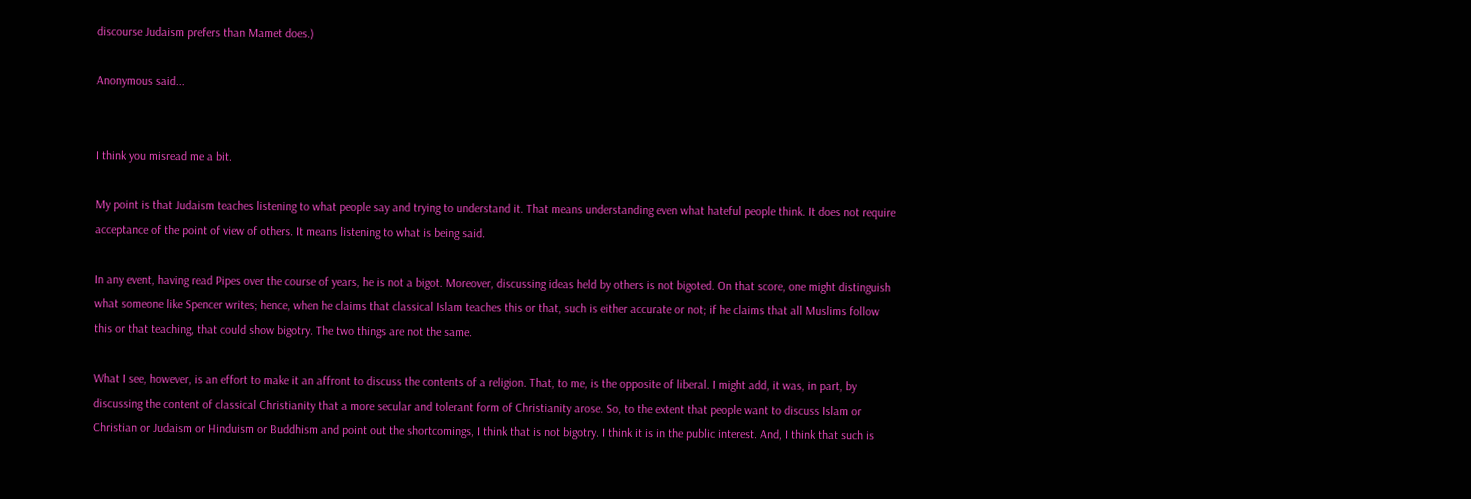discourse Judaism prefers than Mamet does.)

Anonymous said...


I think you misread me a bit.

My point is that Judaism teaches listening to what people say and trying to understand it. That means understanding even what hateful people think. It does not require acceptance of the point of view of others. It means listening to what is being said.

In any event, having read Pipes over the course of years, he is not a bigot. Moreover, discussing ideas held by others is not bigoted. On that score, one might distinguish what someone like Spencer writes; hence, when he claims that classical Islam teaches this or that, such is either accurate or not; if he claims that all Muslims follow this or that teaching, that could show bigotry. The two things are not the same.

What I see, however, is an effort to make it an affront to discuss the contents of a religion. That, to me, is the opposite of liberal. I might add, it was, in part, by discussing the content of classical Christianity that a more secular and tolerant form of Christianity arose. So, to the extent that people want to discuss Islam or Christian or Judaism or Hinduism or Buddhism and point out the shortcomings, I think that is not bigotry. I think it is in the public interest. And, I think that such is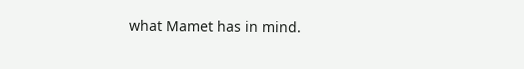what Mamet has in mind.